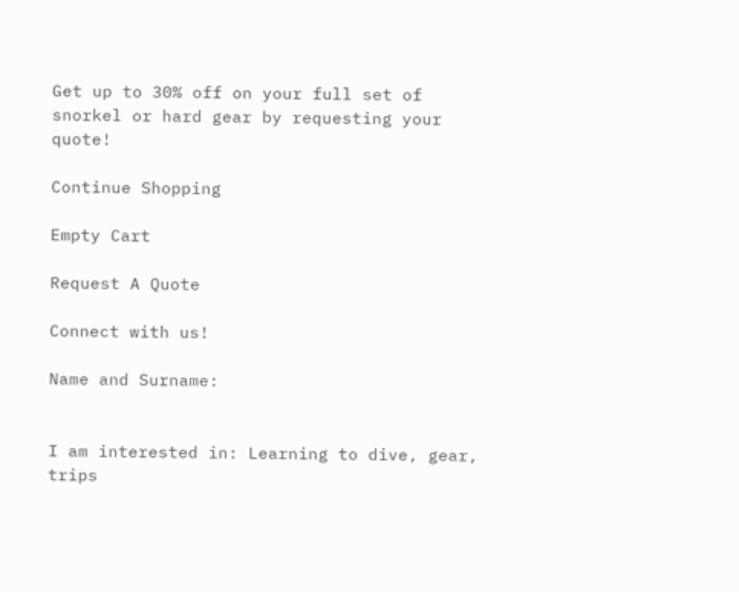Get up to 30% off on your full set of snorkel or hard gear by requesting your quote!

Continue Shopping

Empty Cart

Request A Quote

Connect with us!

Name and Surname:


I am interested in: Learning to dive, gear, trips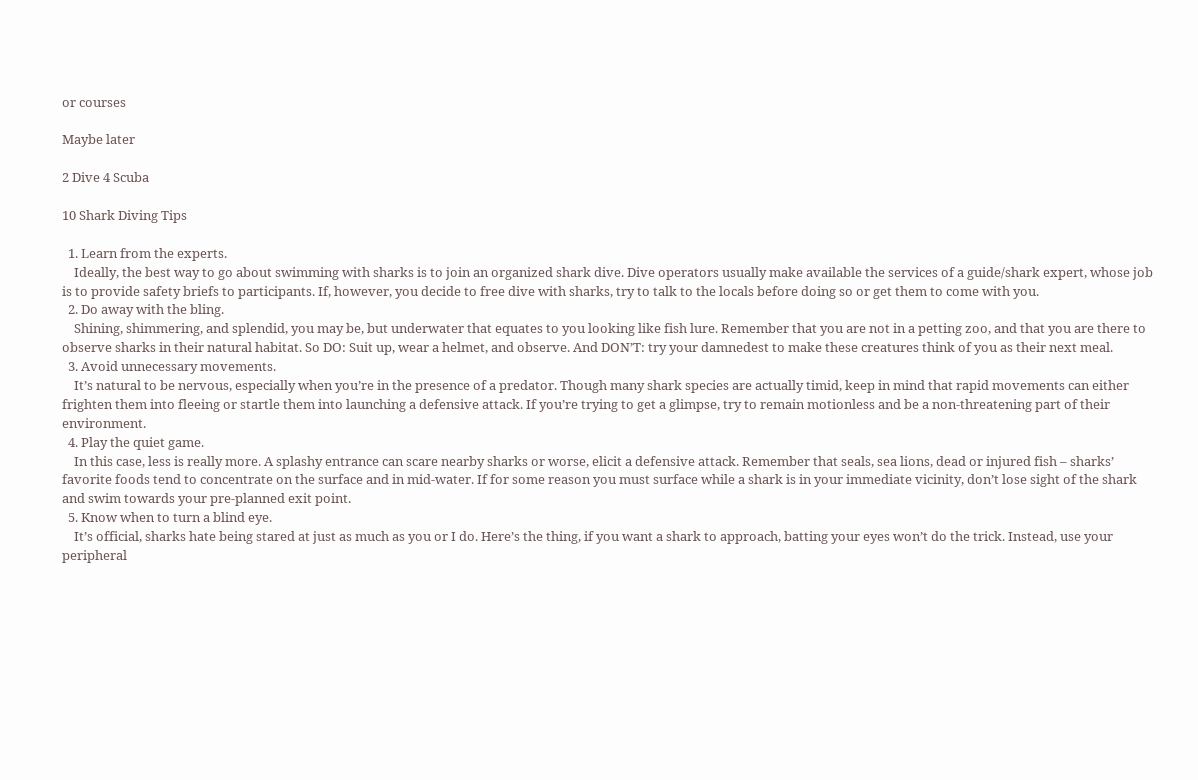or courses

Maybe later

2 Dive 4 Scuba

10 Shark Diving Tips

  1. Learn from the experts.
    Ideally, the best way to go about swimming with sharks is to join an organized shark dive. Dive operators usually make available the services of a guide/shark expert, whose job is to provide safety briefs to participants. If, however, you decide to free dive with sharks, try to talk to the locals before doing so or get them to come with you.
  2. Do away with the bling.
    Shining, shimmering, and splendid, you may be, but underwater that equates to you looking like fish lure. Remember that you are not in a petting zoo, and that you are there to observe sharks in their natural habitat. So DO: Suit up, wear a helmet, and observe. And DON’T: try your damnedest to make these creatures think of you as their next meal.
  3. Avoid unnecessary movements.
    It’s natural to be nervous, especially when you’re in the presence of a predator. Though many shark species are actually timid, keep in mind that rapid movements can either frighten them into fleeing or startle them into launching a defensive attack. If you’re trying to get a glimpse, try to remain motionless and be a non-threatening part of their environment.
  4. Play the quiet game.
    In this case, less is really more. A splashy entrance can scare nearby sharks or worse, elicit a defensive attack. Remember that seals, sea lions, dead or injured fish – sharks’ favorite foods tend to concentrate on the surface and in mid-water. If for some reason you must surface while a shark is in your immediate vicinity, don’t lose sight of the shark and swim towards your pre-planned exit point.
  5. Know when to turn a blind eye.
    It’s official, sharks hate being stared at just as much as you or I do. Here’s the thing, if you want a shark to approach, batting your eyes won’t do the trick. Instead, use your peripheral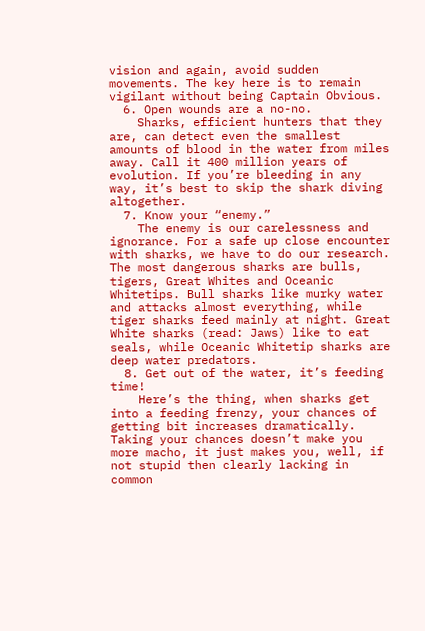vision and again, avoid sudden movements. The key here is to remain vigilant without being Captain Obvious.
  6. Open wounds are a no-no.
    Sharks, efficient hunters that they are, can detect even the smallest amounts of blood in the water from miles away. Call it 400 million years of evolution. If you’re bleeding in any way, it’s best to skip the shark diving altogether.
  7. Know your “enemy.”
    The enemy is our carelessness and ignorance. For a safe up close encounter with sharks, we have to do our research. The most dangerous sharks are bulls, tigers, Great Whites and Oceanic Whitetips. Bull sharks like murky water and attacks almost everything, while tiger sharks feed mainly at night. Great White sharks (read: Jaws) like to eat seals, while Oceanic Whitetip sharks are deep water predators.
  8. Get out of the water, it’s feeding time!
    Here’s the thing, when sharks get into a feeding frenzy, your chances of getting bit increases dramatically. Taking your chances doesn’t make you more macho, it just makes you, well, if not stupid then clearly lacking in common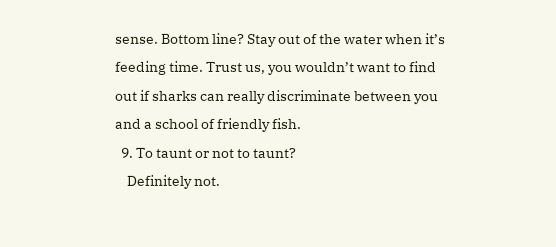sense. Bottom line? Stay out of the water when it’s feeding time. Trust us, you wouldn’t want to find out if sharks can really discriminate between you and a school of friendly fish.
  9. To taunt or not to taunt?
    Definitely not.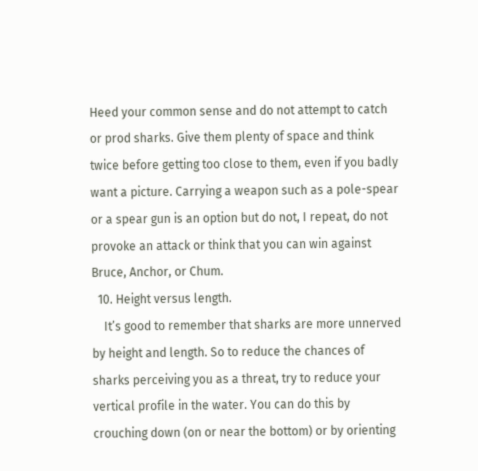Heed your common sense and do not attempt to catch or prod sharks. Give them plenty of space and think twice before getting too close to them, even if you badly want a picture. Carrying a weapon such as a pole-spear or a spear gun is an option but do not, I repeat, do not provoke an attack or think that you can win against Bruce, Anchor, or Chum.
  10. Height versus length.
    It’s good to remember that sharks are more unnerved by height and length. So to reduce the chances of sharks perceiving you as a threat, try to reduce your vertical profile in the water. You can do this by crouching down (on or near the bottom) or by orienting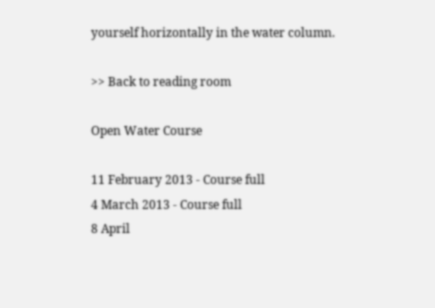yourself horizontally in the water column.

>> Back to reading room

Open Water Course

11 February 2013 - Course full
4 March 2013 - Course full
8 April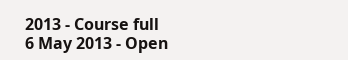2013 - Course full
6 May 2013 - Open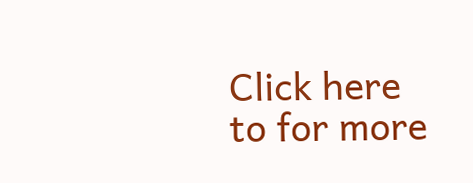Click here to for more